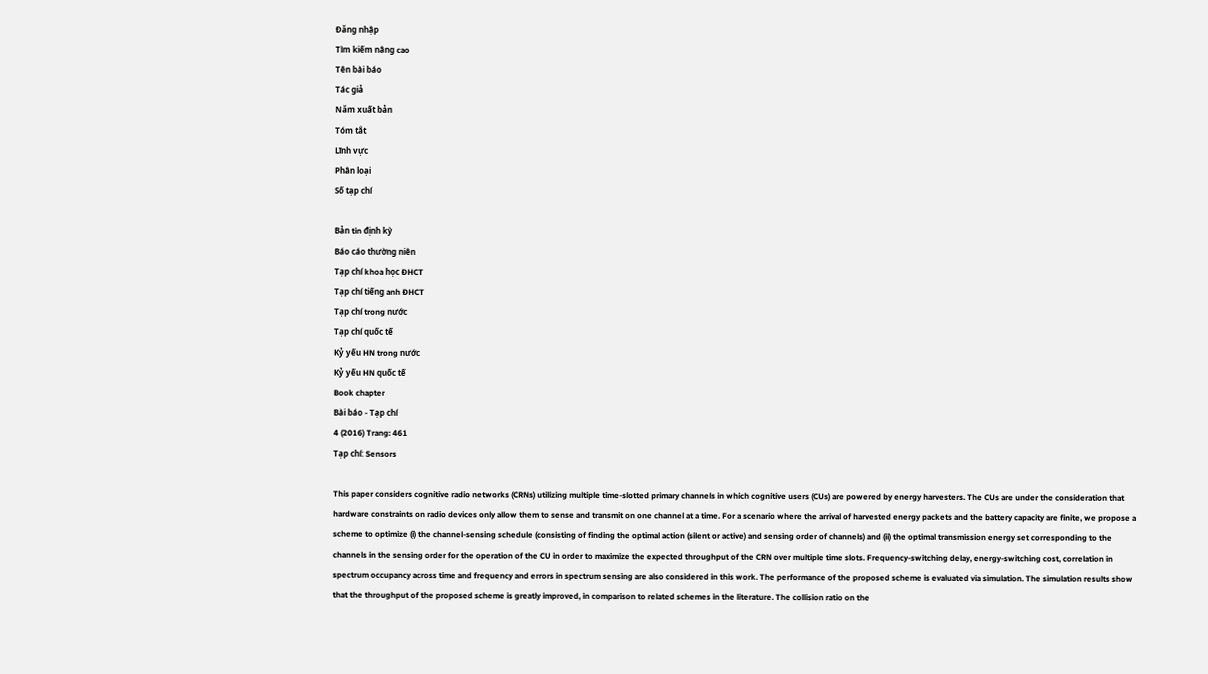Đăng nhập
Tìm kiếm nâng cao
Tên bài báo
Tác giả
Năm xuất bản
Tóm tắt
Lĩnh vực
Phân loại
Số tạp chí

Bản tin định kỳ
Báo cáo thường niên
Tạp chí khoa học ĐHCT
Tạp chí tiếng anh ĐHCT
Tạp chí trong nước
Tạp chí quốc tế
Kỷ yếu HN trong nước
Kỷ yếu HN quốc tế
Book chapter
Bài báo - Tạp chí
4 (2016) Trang: 461
Tạp chí: Sensors

This paper considers cognitive radio networks (CRNs) utilizing multiple time-slotted primary channels in which cognitive users (CUs) are powered by energy harvesters. The CUs are under the consideration that hardware constraints on radio devices only allow them to sense and transmit on one channel at a time. For a scenario where the arrival of harvested energy packets and the battery capacity are finite, we propose a scheme to optimize (i) the channel-sensing schedule (consisting of finding the optimal action (silent or active) and sensing order of channels) and (ii) the optimal transmission energy set corresponding to the channels in the sensing order for the operation of the CU in order to maximize the expected throughput of the CRN over multiple time slots. Frequency-switching delay, energy-switching cost, correlation in spectrum occupancy across time and frequency and errors in spectrum sensing are also considered in this work. The performance of the proposed scheme is evaluated via simulation. The simulation results show that the throughput of the proposed scheme is greatly improved, in comparison to related schemes in the literature. The collision ratio on the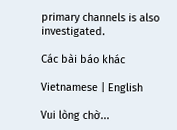primary channels is also investigated.

Các bài báo khác

Vietnamese | English

Vui lòng chờ...